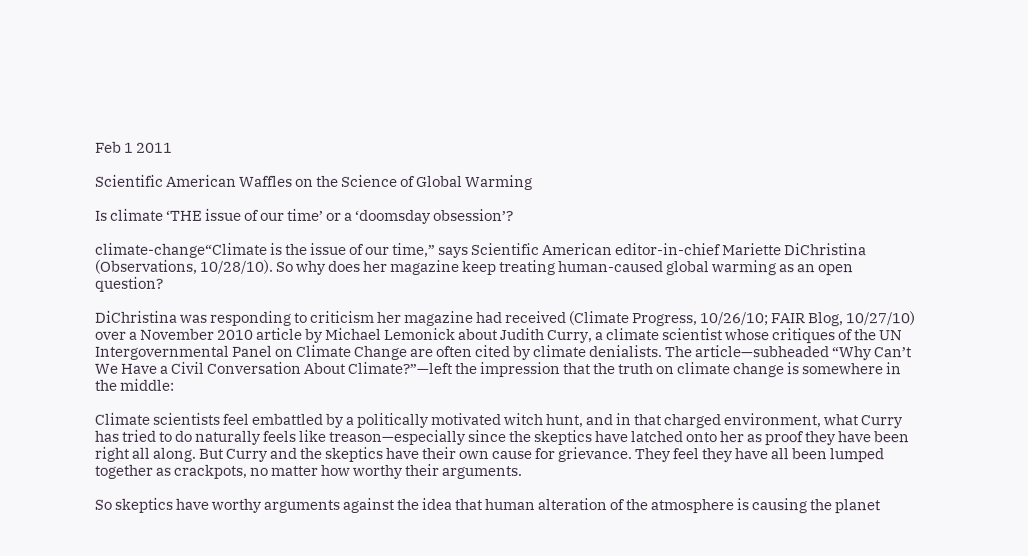Feb 1 2011

Scientific American Waffles on the Science of Global Warming

Is climate ‘THE issue of our time’ or a ‘doomsday obsession’?

climate-change“Climate is the issue of our time,” says Scientific American editor-in-chief Mariette DiChristina (Observations, 10/28/10). So why does her magazine keep treating human-caused global warming as an open question?

DiChristina was responding to criticism her magazine had received (Climate Progress, 10/26/10; FAIR Blog, 10/27/10) over a November 2010 article by Michael Lemonick about Judith Curry, a climate scientist whose critiques of the UN Intergovernmental Panel on Climate Change are often cited by climate denialists. The article—subheaded “Why Can’t We Have a Civil Conversation About Climate?”—left the impression that the truth on climate change is somewhere in the middle:

Climate scientists feel embattled by a politically motivated witch hunt, and in that charged environment, what Curry has tried to do naturally feels like treason—especially since the skeptics have latched onto her as proof they have been right all along. But Curry and the skeptics have their own cause for grievance. They feel they have all been lumped together as crackpots, no matter how worthy their arguments.

So skeptics have worthy arguments against the idea that human alteration of the atmosphere is causing the planet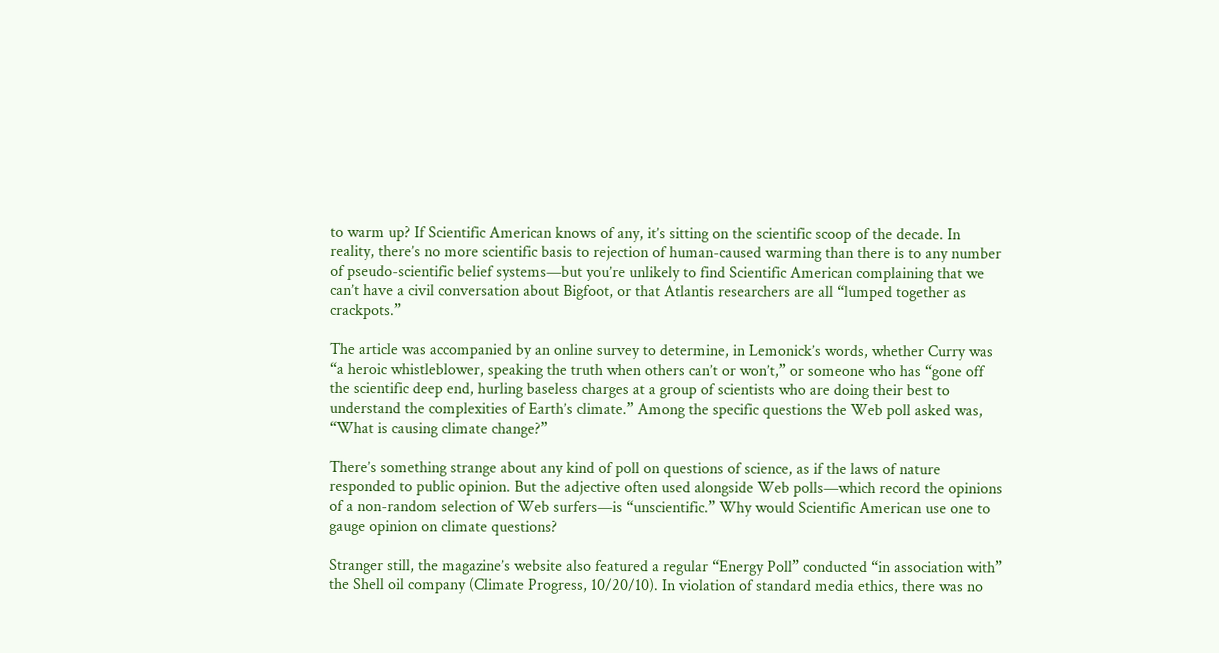to warm up? If Scientific American knows of any, it’s sitting on the scientific scoop of the decade. In reality, there’s no more scientific basis to rejection of human-caused warming than there is to any number of pseudo-scientific belief systems—but you’re unlikely to find Scientific American complaining that we can’t have a civil conversation about Bigfoot, or that Atlantis researchers are all “lumped together as crackpots.”

The article was accompanied by an online survey to determine, in Lemonick’s words, whether Curry was “a heroic whistleblower, speaking the truth when others can’t or won’t,” or someone who has “gone off the scientific deep end, hurling baseless charges at a group of scientists who are doing their best to understand the complexities of Earth’s climate.” Among the specific questions the Web poll asked was, “What is causing climate change?”

There’s something strange about any kind of poll on questions of science, as if the laws of nature responded to public opinion. But the adjective often used alongside Web polls—which record the opinions of a non-random selection of Web surfers—is “unscientific.” Why would Scientific American use one to gauge opinion on climate questions?

Stranger still, the magazine’s website also featured a regular “Energy Poll” conducted “in association with” the Shell oil company (Climate Progress, 10/20/10). In violation of standard media ethics, there was no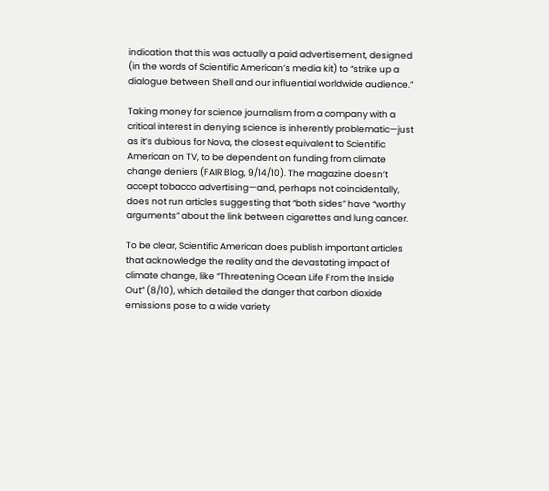indication that this was actually a paid advertisement, designed (in the words of Scientific American’s media kit) to “strike up a dialogue between Shell and our influential worldwide audience.”

Taking money for science journalism from a company with a critical interest in denying science is inherently problematic—just as it’s dubious for Nova, the closest equivalent to Scientific American on TV, to be dependent on funding from climate change deniers (FAIR Blog, 9/14/10). The magazine doesn’t accept tobacco advertising—and, perhaps not coincidentally, does not run articles suggesting that “both sides” have “worthy arguments” about the link between cigarettes and lung cancer.

To be clear, Scientific American does publish important articles that acknowledge the reality and the devastating impact of climate change, like “Threatening Ocean Life From the Inside Out” (8/10), which detailed the danger that carbon dioxide emissions pose to a wide variety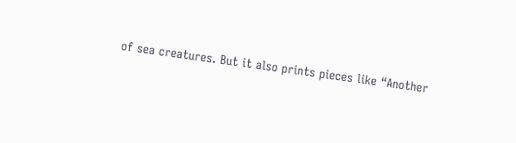of sea creatures. But it also prints pieces like “Another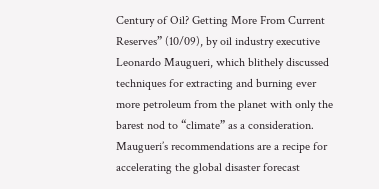Century of Oil? Getting More From Current Reserves” (10/09), by oil industry executive Leonardo Maugueri, which blithely discussed techniques for extracting and burning ever more petroleum from the planet with only the barest nod to “climate” as a consideration. Maugueri’s recommendations are a recipe for accelerating the global disaster forecast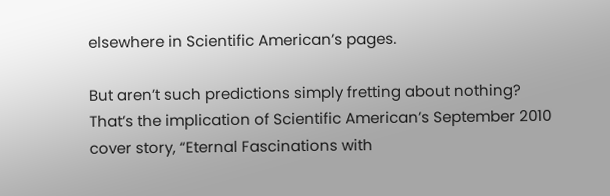elsewhere in Scientific American’s pages.

But aren’t such predictions simply fretting about nothing? That’s the implication of Scientific American’s September 2010 cover story, “Eternal Fascinations with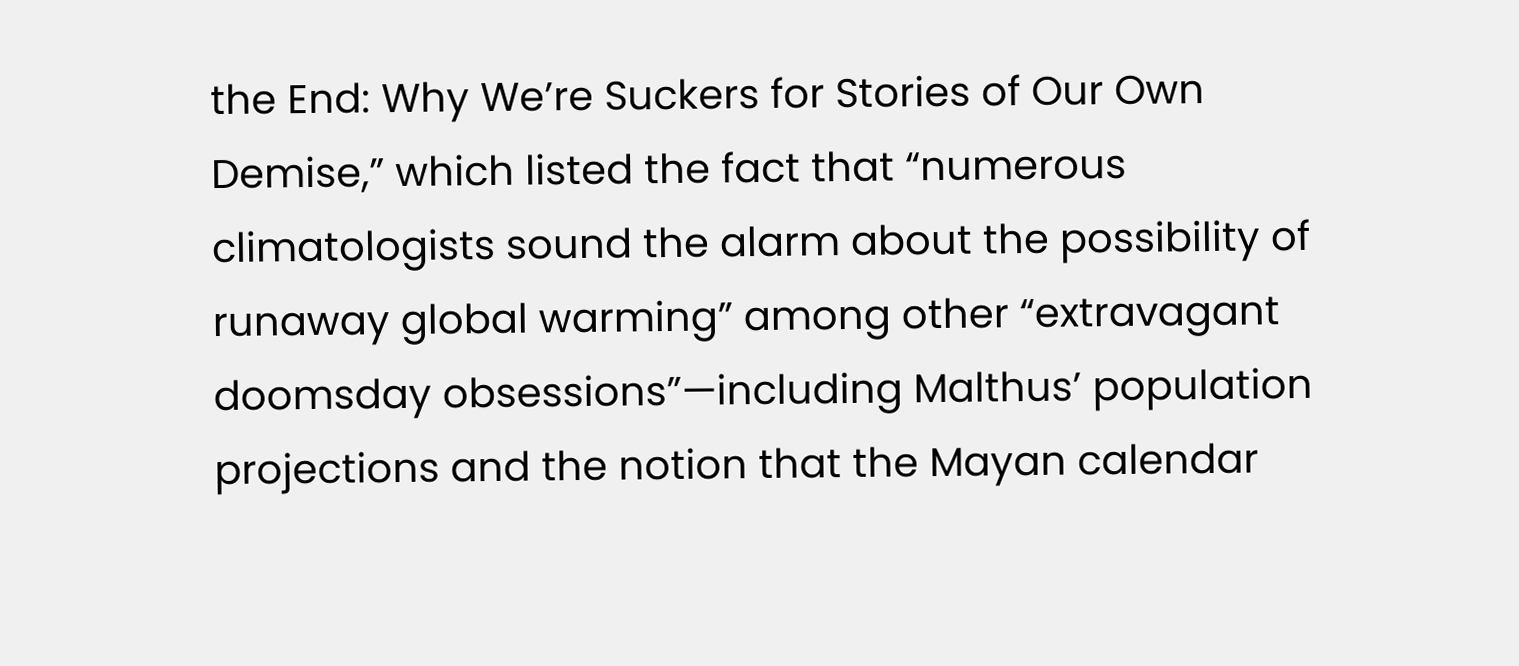the End: Why We’re Suckers for Stories of Our Own Demise,” which listed the fact that “numerous climatologists sound the alarm about the possibility of runaway global warming” among other “extravagant doomsday obsessions”—including Malthus’ population projections and the notion that the Mayan calendar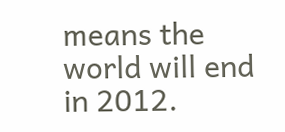means the world will end in 2012.